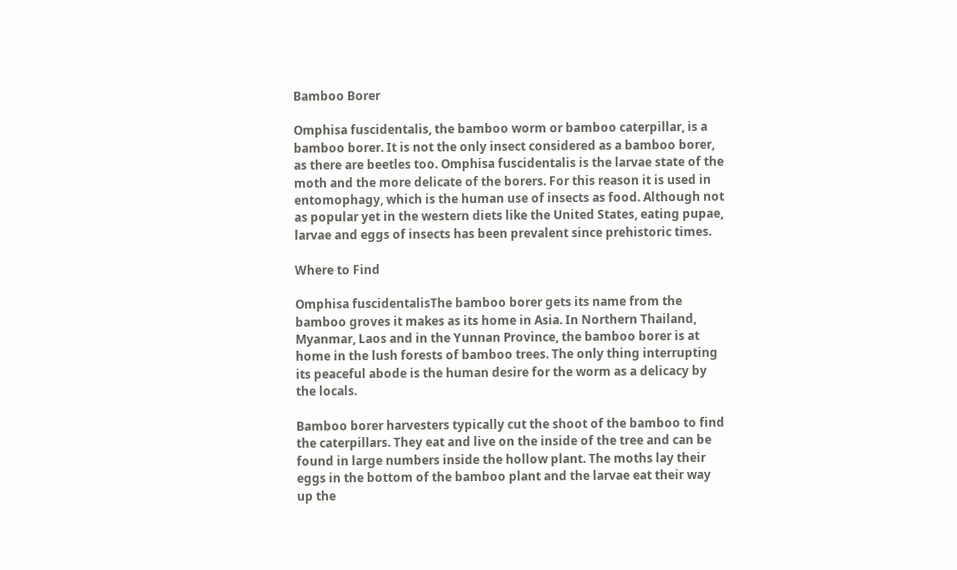Bamboo Borer

Omphisa fuscidentalis, the bamboo worm or bamboo caterpillar, is a bamboo borer. It is not the only insect considered as a bamboo borer, as there are beetles too. Omphisa fuscidentalis is the larvae state of the moth and the more delicate of the borers. For this reason it is used in entomophagy, which is the human use of insects as food. Although not as popular yet in the western diets like the United States, eating pupae, larvae and eggs of insects has been prevalent since prehistoric times.

Where to Find

Omphisa fuscidentalisThe bamboo borer gets its name from the bamboo groves it makes as its home in Asia. In Northern Thailand, Myanmar, Laos and in the Yunnan Province, the bamboo borer is at home in the lush forests of bamboo trees. The only thing interrupting its peaceful abode is the human desire for the worm as a delicacy by the locals.

Bamboo borer harvesters typically cut the shoot of the bamboo to find the caterpillars. They eat and live on the inside of the tree and can be found in large numbers inside the hollow plant. The moths lay their eggs in the bottom of the bamboo plant and the larvae eat their way up the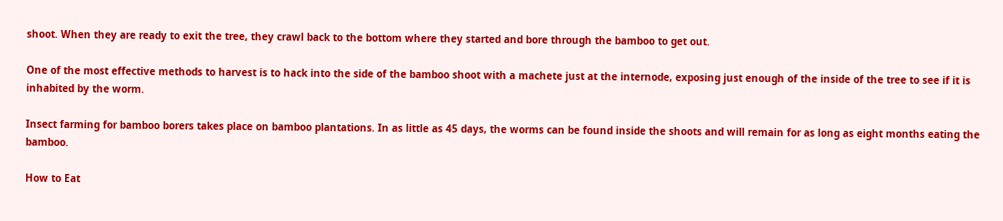shoot. When they are ready to exit the tree, they crawl back to the bottom where they started and bore through the bamboo to get out.

One of the most effective methods to harvest is to hack into the side of the bamboo shoot with a machete just at the internode, exposing just enough of the inside of the tree to see if it is inhabited by the worm.

Insect farming for bamboo borers takes place on bamboo plantations. In as little as 45 days, the worms can be found inside the shoots and will remain for as long as eight months eating the bamboo.

How to Eat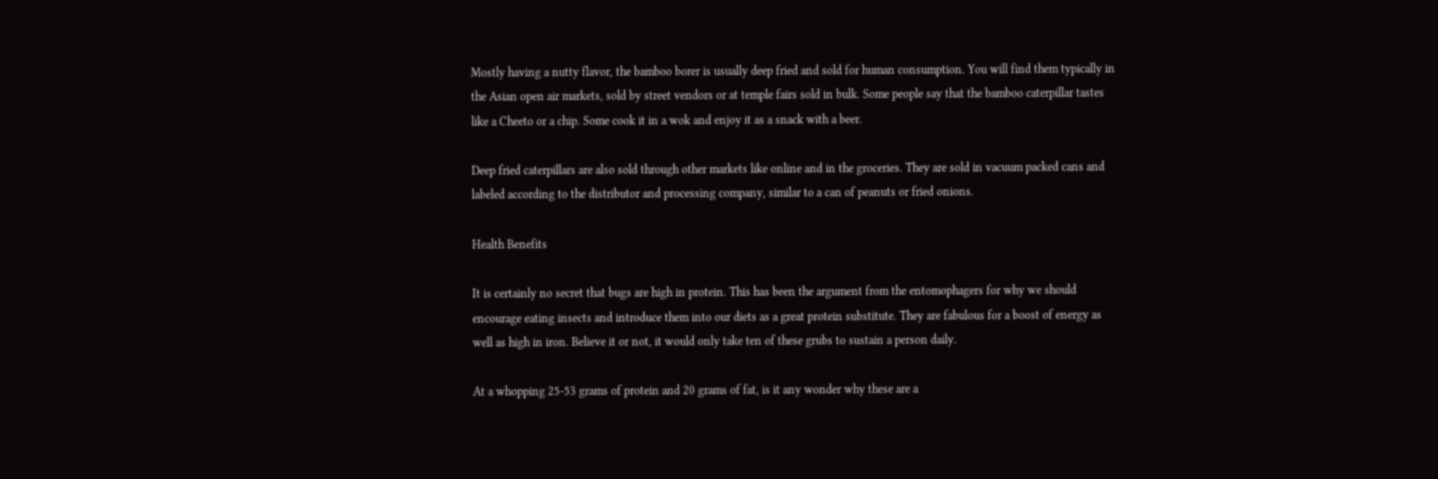Mostly having a nutty flavor, the bamboo borer is usually deep fried and sold for human consumption. You will find them typically in the Asian open air markets, sold by street vendors or at temple fairs sold in bulk. Some people say that the bamboo caterpillar tastes like a Cheeto or a chip. Some cook it in a wok and enjoy it as a snack with a beer.

Deep fried caterpillars are also sold through other markets like online and in the groceries. They are sold in vacuum packed cans and labeled according to the distributor and processing company, similar to a can of peanuts or fried onions.

Health Benefits

It is certainly no secret that bugs are high in protein. This has been the argument from the entomophagers for why we should encourage eating insects and introduce them into our diets as a great protein substitute. They are fabulous for a boost of energy as well as high in iron. Believe it or not, it would only take ten of these grubs to sustain a person daily.

At a whopping 25-53 grams of protein and 20 grams of fat, is it any wonder why these are a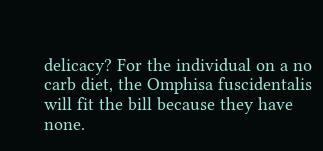delicacy? For the individual on a no carb diet, the Omphisa fuscidentalis will fit the bill because they have none.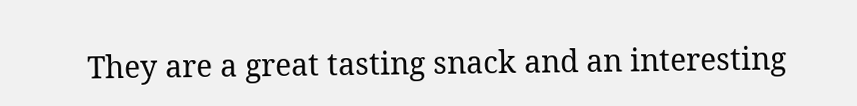They are a great tasting snack and an interesting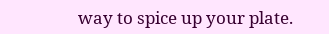way to spice up your plate.